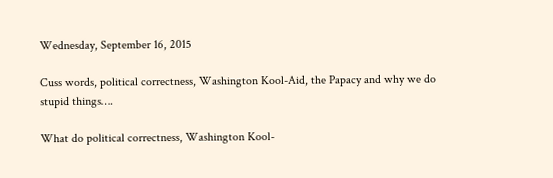Wednesday, September 16, 2015

Cuss words, political correctness, Washington Kool-Aid, the Papacy and why we do stupid things….

What do political correctness, Washington Kool-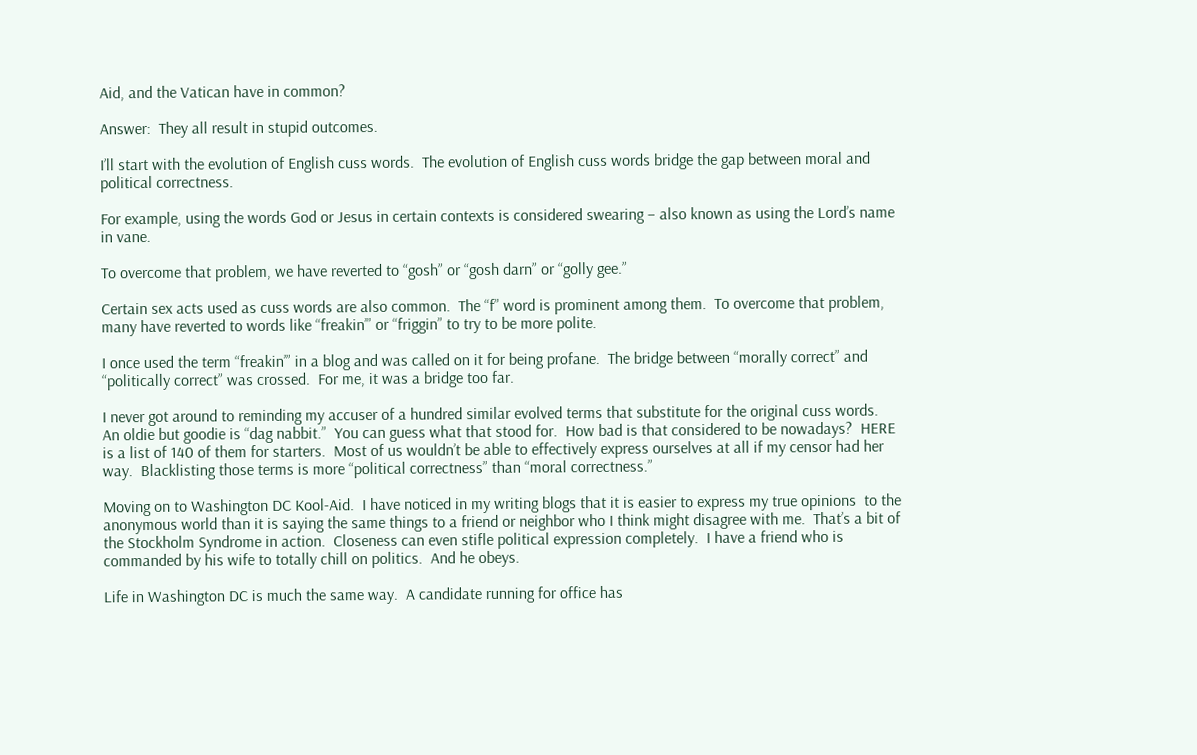Aid, and the Vatican have in common?

Answer:  They all result in stupid outcomes.

I’ll start with the evolution of English cuss words.  The evolution of English cuss words bridge the gap between moral and political correctness.

For example, using the words God or Jesus in certain contexts is considered swearing – also known as using the Lord’s name in vane.

To overcome that problem, we have reverted to “gosh” or “gosh darn” or “golly gee.”

Certain sex acts used as cuss words are also common.  The “f” word is prominent among them.  To overcome that problem, many have reverted to words like “freakin’” or “friggin” to try to be more polite.

I once used the term “freakin’” in a blog and was called on it for being profane.  The bridge between “morally correct” and “politically correct” was crossed.  For me, it was a bridge too far.

I never got around to reminding my accuser of a hundred similar evolved terms that substitute for the original cuss words.  An oldie but goodie is “dag nabbit.”  You can guess what that stood for.  How bad is that considered to be nowadays?  HERE is a list of 140 of them for starters.  Most of us wouldn’t be able to effectively express ourselves at all if my censor had her way.  Blacklisting those terms is more “political correctness” than “moral correctness.”

Moving on to Washington DC Kool-Aid.  I have noticed in my writing blogs that it is easier to express my true opinions  to the anonymous world than it is saying the same things to a friend or neighbor who I think might disagree with me.  That’s a bit of the Stockholm Syndrome in action.  Closeness can even stifle political expression completely.  I have a friend who is commanded by his wife to totally chill on politics.  And he obeys.

Life in Washington DC is much the same way.  A candidate running for office has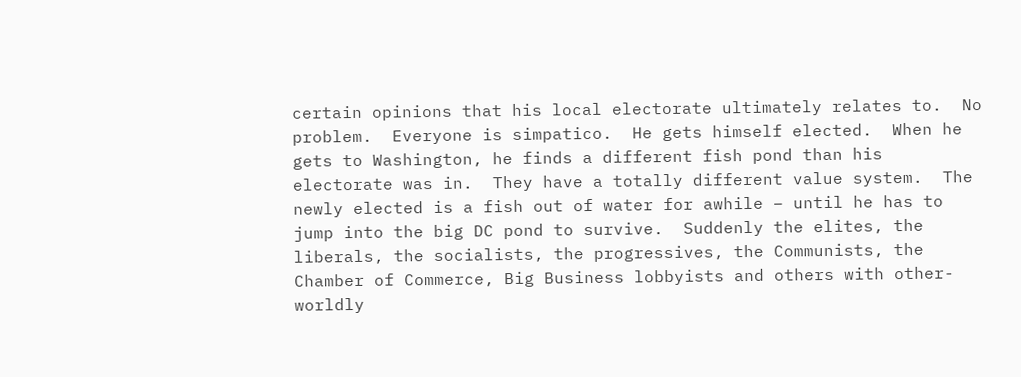certain opinions that his local electorate ultimately relates to.  No problem.  Everyone is simpatico.  He gets himself elected.  When he gets to Washington, he finds a different fish pond than his electorate was in.  They have a totally different value system.  The newly elected is a fish out of water for awhile – until he has to jump into the big DC pond to survive.  Suddenly the elites, the liberals, the socialists, the progressives, the Communists, the Chamber of Commerce, Big Business lobbyists and others with other-worldly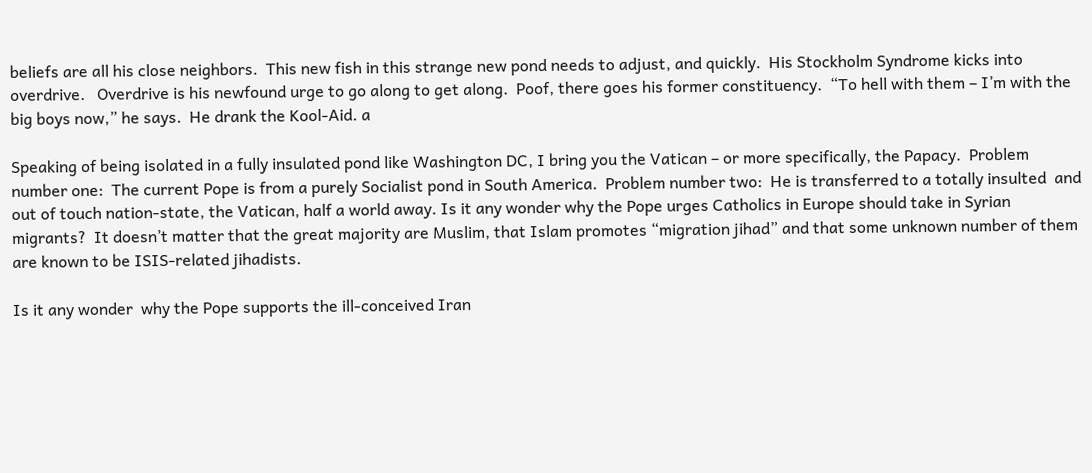beliefs are all his close neighbors.  This new fish in this strange new pond needs to adjust, and quickly.  His Stockholm Syndrome kicks into overdrive.   Overdrive is his newfound urge to go along to get along.  Poof, there goes his former constituency.  “To hell with them – I’m with the big boys now,” he says.  He drank the Kool-Aid. a

Speaking of being isolated in a fully insulated pond like Washington DC, I bring you the Vatican – or more specifically, the Papacy.  Problem number one:  The current Pope is from a purely Socialist pond in South America.  Problem number two:  He is transferred to a totally insulted  and out of touch nation-state, the Vatican, half a world away. Is it any wonder why the Pope urges Catholics in Europe should take in Syrian migrants?  It doesn’t matter that the great majority are Muslim, that Islam promotes “migration jihad” and that some unknown number of them are known to be ISIS-related jihadists.

Is it any wonder  why the Pope supports the ill-conceived Iran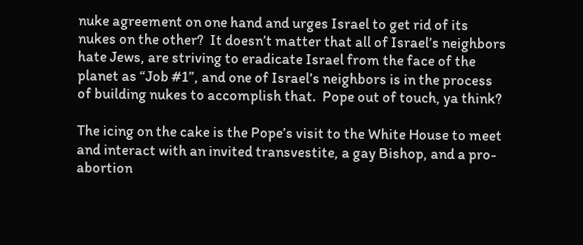nuke agreement on one hand and urges Israel to get rid of its nukes on the other?  It doesn’t matter that all of Israel’s neighbors hate Jews, are striving to eradicate Israel from the face of the planet as “Job #1”, and one of Israel’s neighbors is in the process of building nukes to accomplish that.  Pope out of touch, ya think?

The icing on the cake is the Pope’s visit to the White House to meet and interact with an invited transvestite, a gay Bishop, and a pro-abortion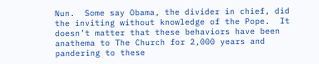Nun.  Some say Obama, the divider in chief, did the inviting without knowledge of the Pope.  It doesn’t matter that these behaviors have been anathema to The Church for 2,000 years and pandering to these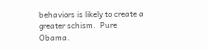behaviors is likely to create a greater schism.  Pure Obama.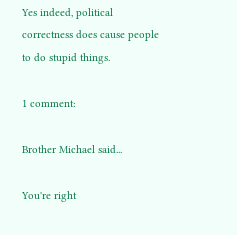Yes indeed, political correctness does cause people to do stupid things.

1 comment:

Brother Michael said...

You're right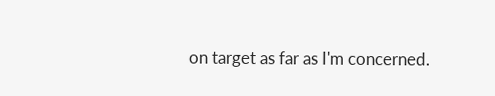on target as far as I'm concerned.